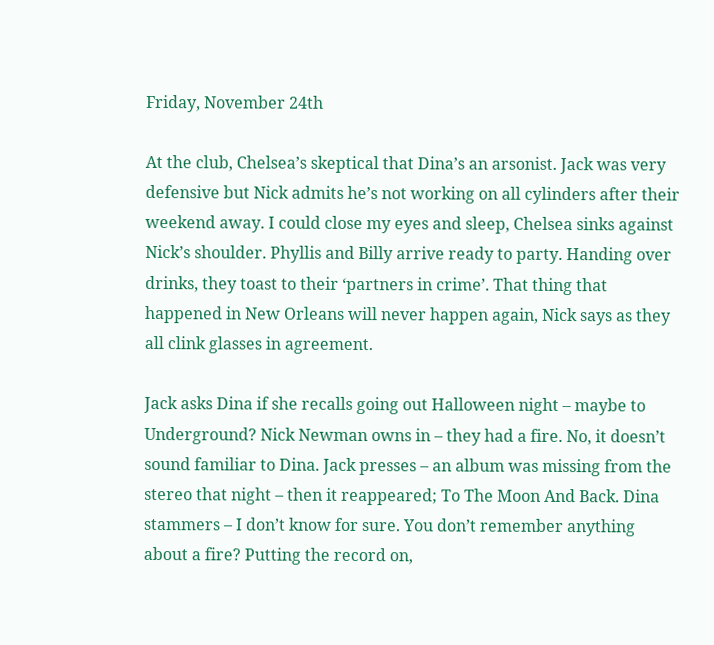Friday, November 24th

At the club, Chelsea’s skeptical that Dina’s an arsonist. Jack was very defensive but Nick admits he’s not working on all cylinders after their weekend away. I could close my eyes and sleep, Chelsea sinks against Nick’s shoulder. Phyllis and Billy arrive ready to party. Handing over drinks, they toast to their ‘partners in crime’. That thing that happened in New Orleans will never happen again, Nick says as they all clink glasses in agreement.

Jack asks Dina if she recalls going out Halloween night – maybe to Underground? Nick Newman owns in – they had a fire. No, it doesn’t sound familiar to Dina. Jack presses – an album was missing from the stereo that night – then it reappeared; To The Moon And Back. Dina stammers – I don’t know for sure. You don’t remember anything about a fire? Putting the record on,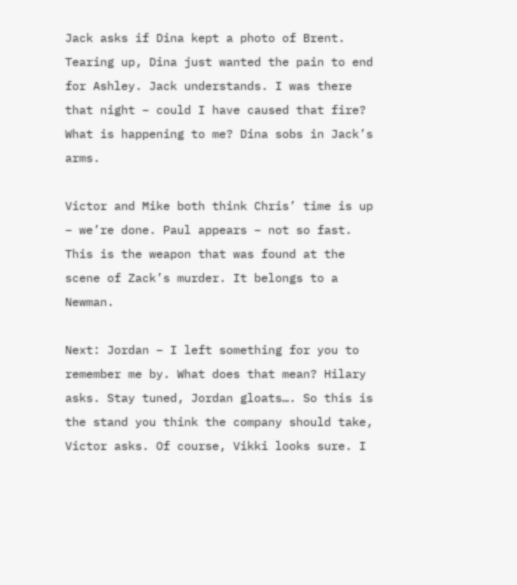Jack asks if Dina kept a photo of Brent. Tearing up, Dina just wanted the pain to end for Ashley. Jack understands. I was there that night – could I have caused that fire? What is happening to me? Dina sobs in Jack’s arms.

Victor and Mike both think Chris’ time is up – we’re done. Paul appears – not so fast. This is the weapon that was found at the scene of Zack’s murder. It belongs to a Newman.

Next: Jordan – I left something for you to remember me by. What does that mean? Hilary asks. Stay tuned, Jordan gloats…. So this is the stand you think the company should take, Victor asks. Of course, Vikki looks sure. I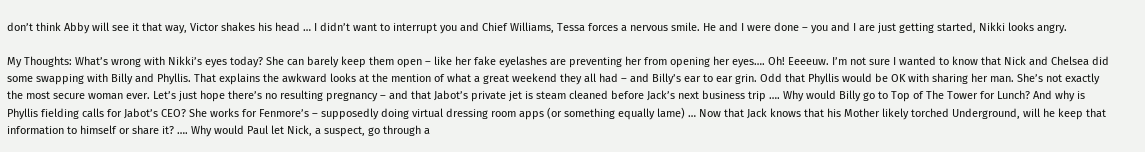don’t think Abby will see it that way, Victor shakes his head … I didn’t want to interrupt you and Chief Williams, Tessa forces a nervous smile. He and I were done – you and I are just getting started, Nikki looks angry.

My Thoughts: What’s wrong with Nikki’s eyes today? She can barely keep them open – like her fake eyelashes are preventing her from opening her eyes…. Oh! Eeeeuw. I’m not sure I wanted to know that Nick and Chelsea did some swapping with Billy and Phyllis. That explains the awkward looks at the mention of what a great weekend they all had – and Billy’s ear to ear grin. Odd that Phyllis would be OK with sharing her man. She’s not exactly the most secure woman ever. Let’s just hope there’s no resulting pregnancy – and that Jabot’s private jet is steam cleaned before Jack’s next business trip …. Why would Billy go to Top of The Tower for Lunch? And why is Phyllis fielding calls for Jabot’s CEO? She works for Fenmore’s – supposedly doing virtual dressing room apps (or something equally lame) … Now that Jack knows that his Mother likely torched Underground, will he keep that information to himself or share it? …. Why would Paul let Nick, a suspect, go through a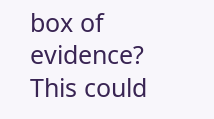box of evidence? This could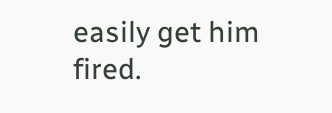easily get him fired.